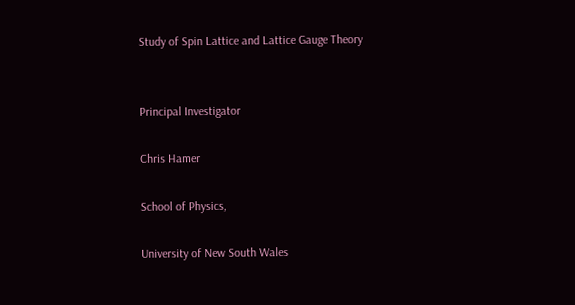Study of Spin Lattice and Lattice Gauge Theory


Principal Investigator

Chris Hamer

School of Physics,

University of New South Wales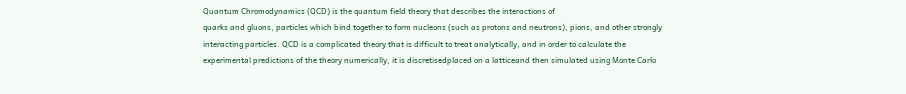Quantum Chromodynamics (QCD) is the quantum field theory that describes the interactions of
quarks and gluons, particles which bind together to form nucleons (such as protons and neutrons), pions, and other strongly interacting particles. QCD is a complicated theory that is difficult to treat analytically, and in order to calculate the experimental predictions of the theory numerically, it is discretisedplaced on a latticeand then simulated using Monte Carlo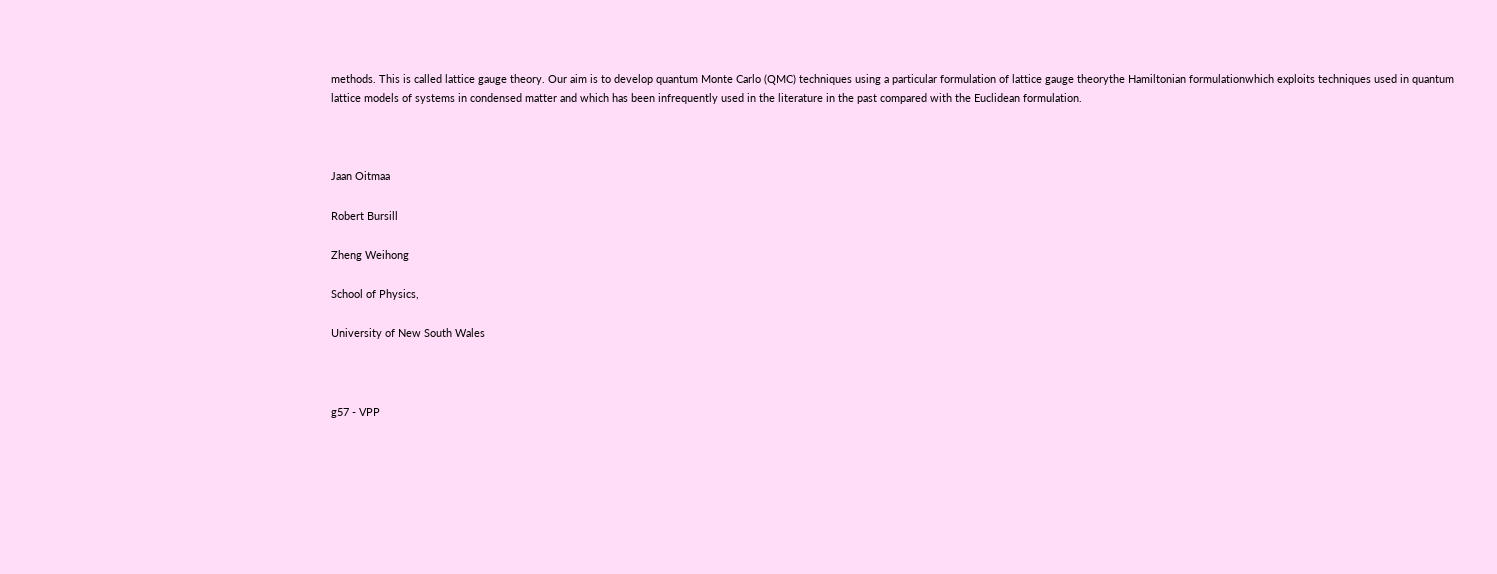methods. This is called lattice gauge theory. Our aim is to develop quantum Monte Carlo (QMC) techniques using a particular formulation of lattice gauge theorythe Hamiltonian formulationwhich exploits techniques used in quantum lattice models of systems in condensed matter and which has been infrequently used in the literature in the past compared with the Euclidean formulation.



Jaan Oitmaa

Robert Bursill

Zheng Weihong

School of Physics,

University of New South Wales



g57 - VPP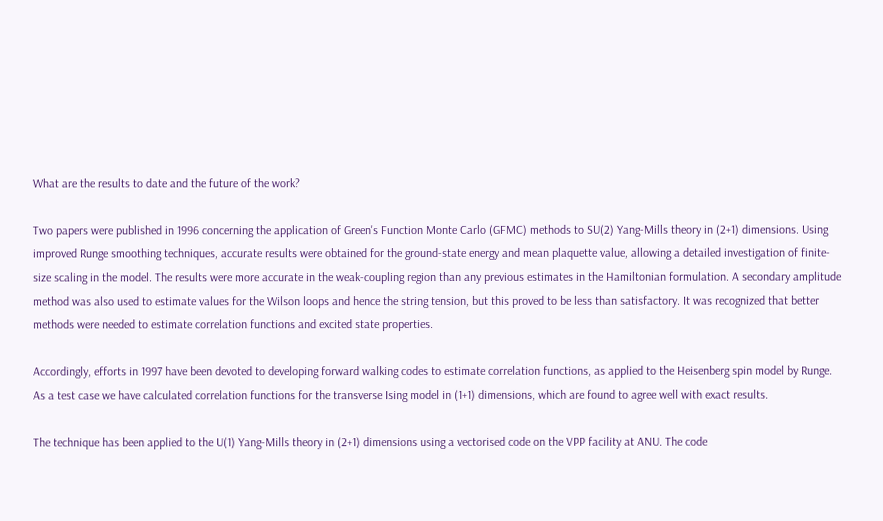What are the results to date and the future of the work?

Two papers were published in 1996 concerning the application of Green's Function Monte Carlo (GFMC) methods to SU(2) Yang-Mills theory in (2+1) dimensions. Using improved Runge smoothing techniques, accurate results were obtained for the ground-state energy and mean plaquette value, allowing a detailed investigation of finite-size scaling in the model. The results were more accurate in the weak-coupling region than any previous estimates in the Hamiltonian formulation. A secondary amplitude method was also used to estimate values for the Wilson loops and hence the string tension, but this proved to be less than satisfactory. It was recognized that better methods were needed to estimate correlation functions and excited state properties.

Accordingly, efforts in 1997 have been devoted to developing forward walking codes to estimate correlation functions, as applied to the Heisenberg spin model by Runge. As a test case we have calculated correlation functions for the transverse Ising model in (1+1) dimensions, which are found to agree well with exact results.

The technique has been applied to the U(1) Yang-Mills theory in (2+1) dimensions using a vectorised code on the VPP facility at ANU. The code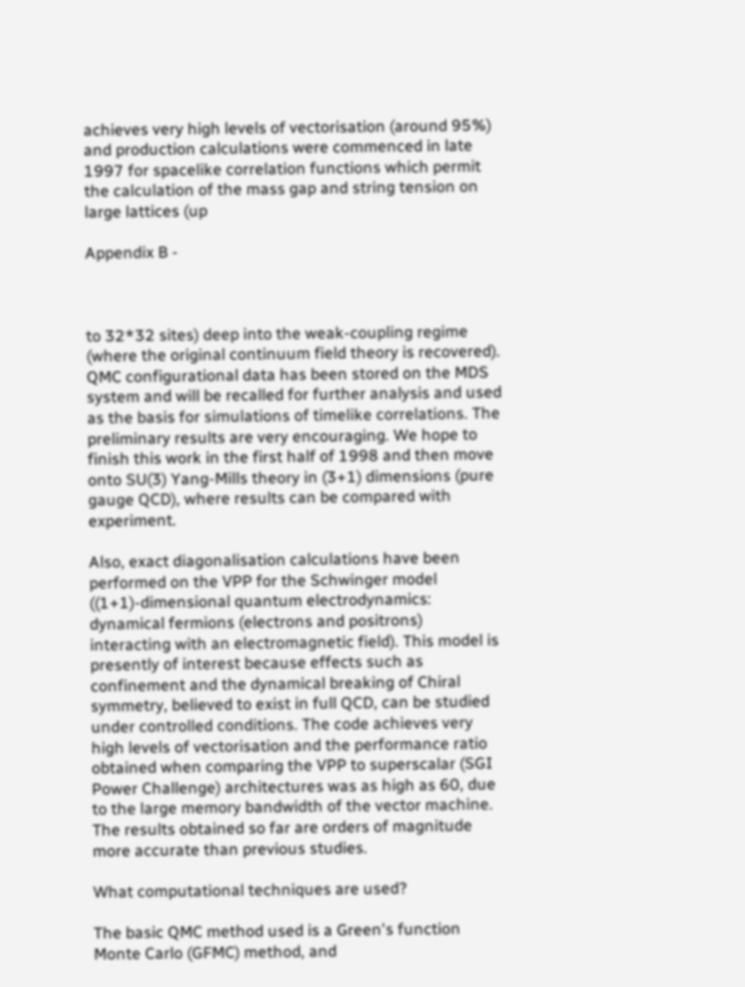achieves very high levels of vectorisation (around 95%) and production calculations were commenced in late 1997 for spacelike correlation functions which permit the calculation of the mass gap and string tension on large lattices (up

Appendix B -



to 32*32 sites) deep into the weak-coupling regime (where the original continuum field theory is recovered). QMC configurational data has been stored on the MDS system and will be recalled for further analysis and used as the basis for simulations of timelike correlations. The preliminary results are very encouraging. We hope to finish this work in the first half of 1998 and then move onto SU(3) Yang-Mills theory in (3+1) dimensions (pure gauge QCD), where results can be compared with experiment.

Also, exact diagonalisation calculations have been performed on the VPP for the Schwinger model ((1+1)-dimensional quantum electrodynamics: dynamical fermions (electrons and positrons) interacting with an electromagnetic field). This model is presently of interest because effects such as confinement and the dynamical breaking of Chiral symmetry, believed to exist in full QCD, can be studied under controlled conditions. The code achieves very high levels of vectorisation and the performance ratio obtained when comparing the VPP to superscalar (SGI Power Challenge) architectures was as high as 60, due to the large memory bandwidth of the vector machine. The results obtained so far are orders of magnitude more accurate than previous studies.

What computational techniques are used?

The basic QMC method used is a Green's function Monte Carlo (GFMC) method, and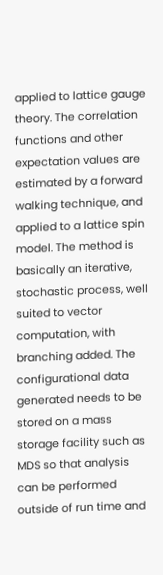applied to lattice gauge theory. The correlation functions and other expectation values are estimated by a forward walking technique, and applied to a lattice spin model. The method is basically an iterative, stochastic process, well suited to vector computation, with branching added. The configurational data generated needs to be stored on a mass storage facility such as MDS so that analysis can be performed outside of run time and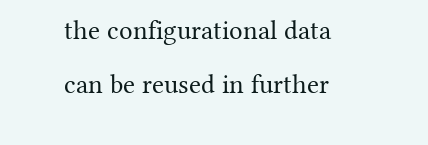the configurational data can be reused in further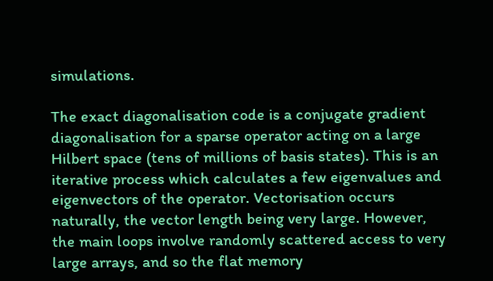simulations.

The exact diagonalisation code is a conjugate gradient diagonalisation for a sparse operator acting on a large Hilbert space (tens of millions of basis states). This is an iterative process which calculates a few eigenvalues and eigenvectors of the operator. Vectorisation occurs naturally, the vector length being very large. However, the main loops involve randomly scattered access to very large arrays, and so the flat memory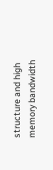structure and high memory bandwidth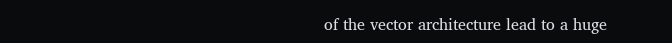of the vector architecture lead to a huge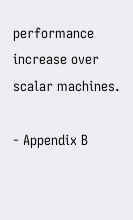performance increase over scalar machines.

- Appendix B